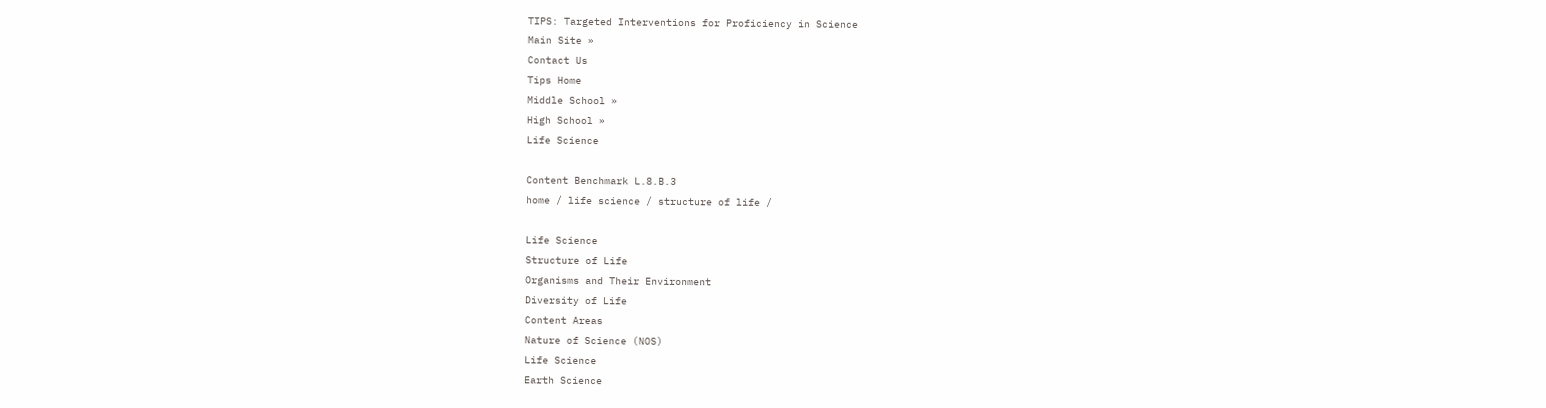TIPS: Targeted Interventions for Proficiency in Science
Main Site »
Contact Us
Tips Home
Middle School »
High School »
Life Science

Content Benchmark L.8.B.3
home / life science / structure of life /

Life Science
Structure of Life
Organisms and Their Environment
Diversity of Life
Content Areas
Nature of Science (NOS)
Life Science
Earth Science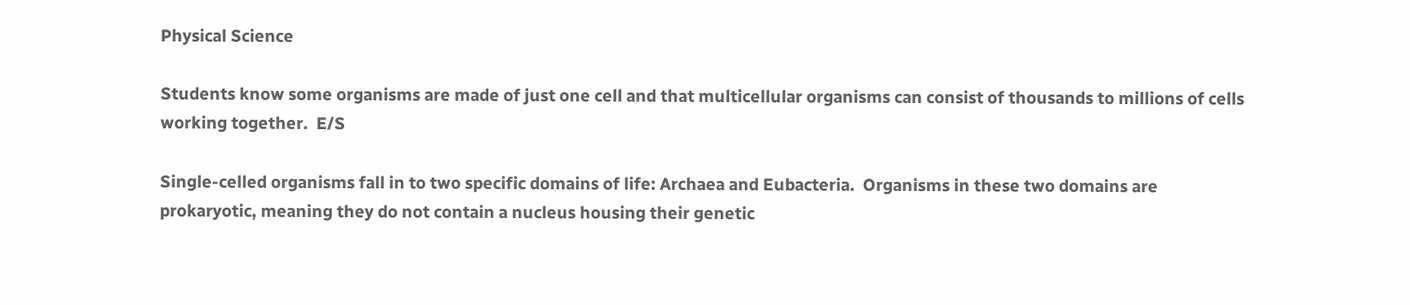Physical Science

Students know some organisms are made of just one cell and that multicellular organisms can consist of thousands to millions of cells working together.  E/S

Single-celled organisms fall in to two specific domains of life: Archaea and Eubacteria.  Organisms in these two domains are prokaryotic, meaning they do not contain a nucleus housing their genetic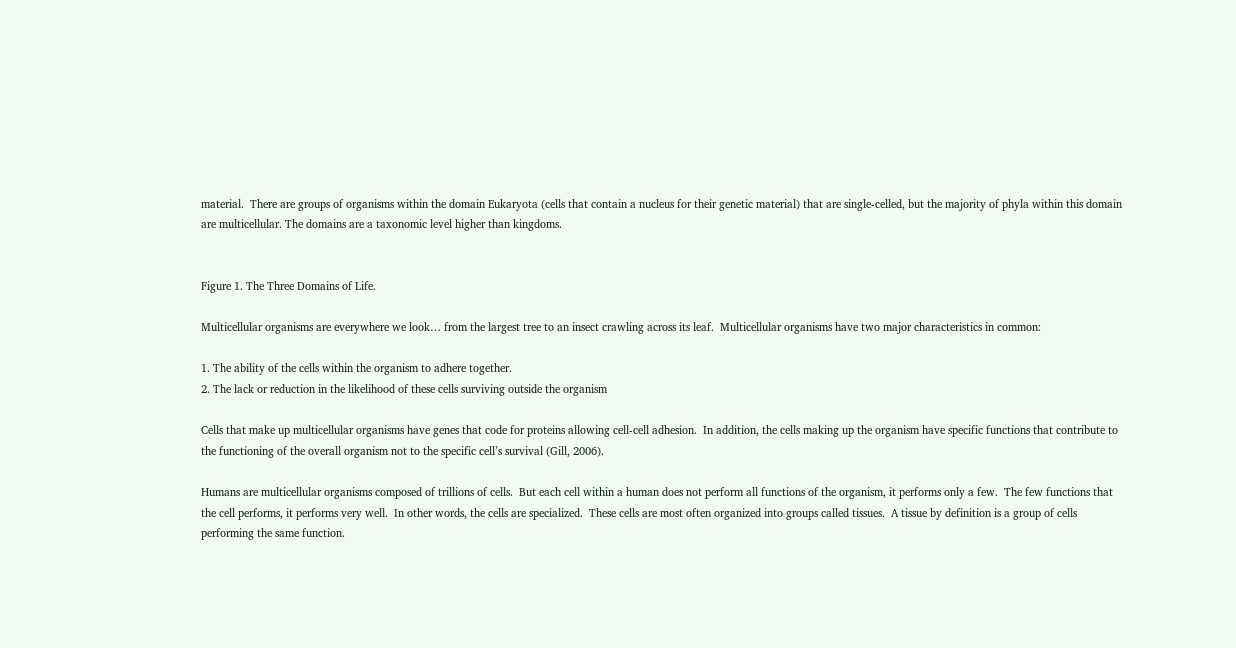material.  There are groups of organisms within the domain Eukaryota (cells that contain a nucleus for their genetic material) that are single-celled, but the majority of phyla within this domain are multicellular. The domains are a taxonomic level higher than kingdoms.


Figure 1. The Three Domains of Life.

Multicellular organisms are everywhere we look… from the largest tree to an insect crawling across its leaf.  Multicellular organisms have two major characteristics in common:

1. The ability of the cells within the organism to adhere together.
2. The lack or reduction in the likelihood of these cells surviving outside the organism

Cells that make up multicellular organisms have genes that code for proteins allowing cell-cell adhesion.  In addition, the cells making up the organism have specific functions that contribute to the functioning of the overall organism not to the specific cell’s survival (Gill, 2006).

Humans are multicellular organisms composed of trillions of cells.  But each cell within a human does not perform all functions of the organism, it performs only a few.  The few functions that the cell performs, it performs very well.  In other words, the cells are specialized.  These cells are most often organized into groups called tissues.  A tissue by definition is a group of cells performing the same function.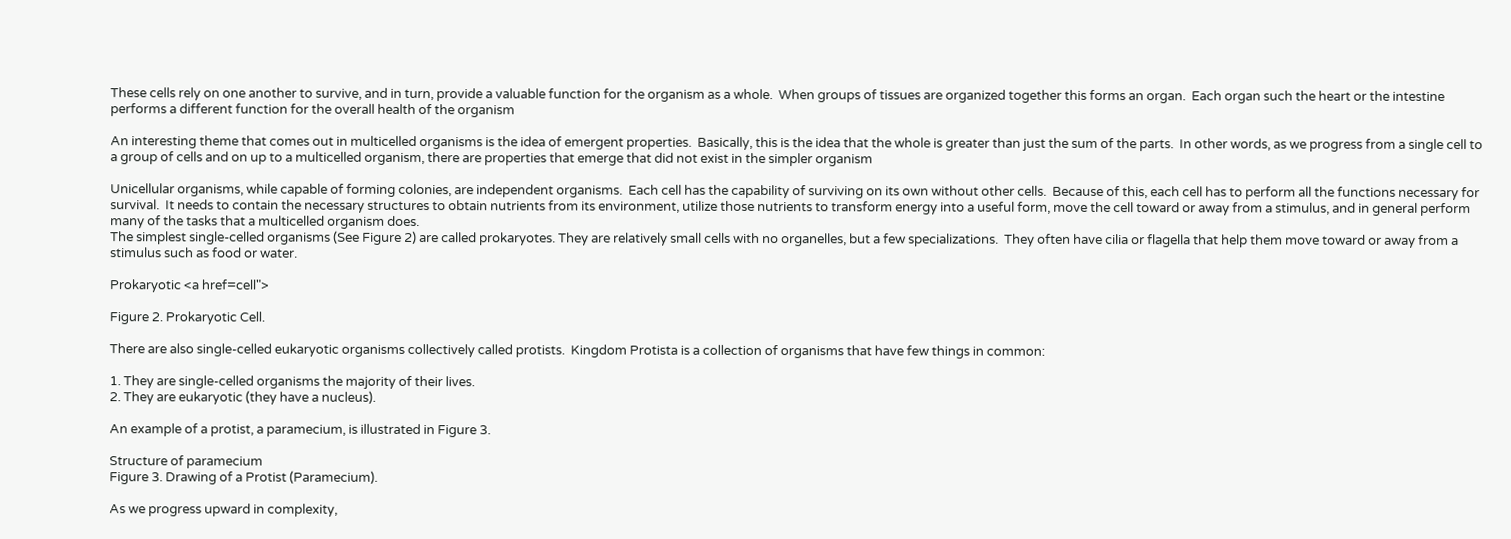These cells rely on one another to survive, and in turn, provide a valuable function for the organism as a whole.  When groups of tissues are organized together this forms an organ.  Each organ such the heart or the intestine performs a different function for the overall health of the organism

An interesting theme that comes out in multicelled organisms is the idea of emergent properties.  Basically, this is the idea that the whole is greater than just the sum of the parts.  In other words, as we progress from a single cell to a group of cells and on up to a multicelled organism, there are properties that emerge that did not exist in the simpler organism

Unicellular organisms, while capable of forming colonies, are independent organisms.  Each cell has the capability of surviving on its own without other cells.  Because of this, each cell has to perform all the functions necessary for survival.  It needs to contain the necessary structures to obtain nutrients from its environment, utilize those nutrients to transform energy into a useful form, move the cell toward or away from a stimulus, and in general perform many of the tasks that a multicelled organism does.
The simplest single-celled organisms (See Figure 2) are called prokaryotes. They are relatively small cells with no organelles, but a few specializations.  They often have cilia or flagella that help them move toward or away from a stimulus such as food or water.

Prokaryotic <a href=cell">

Figure 2. Prokaryotic Cell.

There are also single-celled eukaryotic organisms collectively called protists.  Kingdom Protista is a collection of organisms that have few things in common:

1. They are single-celled organisms the majority of their lives.
2. They are eukaryotic (they have a nucleus).

An example of a protist, a paramecium, is illustrated in Figure 3.

Structure of paramecium
Figure 3. Drawing of a Protist (Paramecium).

As we progress upward in complexity,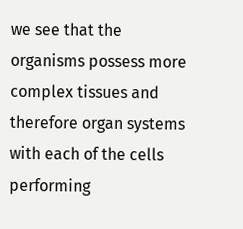we see that the organisms possess more complex tissues and therefore organ systems with each of the cells performing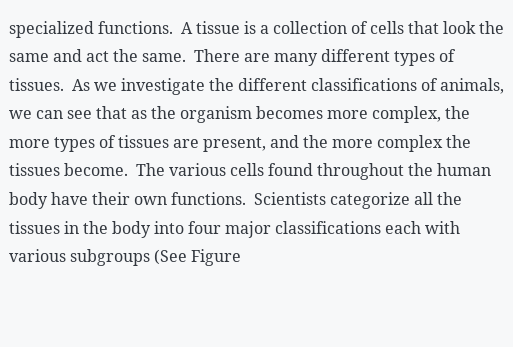specialized functions.  A tissue is a collection of cells that look the same and act the same.  There are many different types of tissues.  As we investigate the different classifications of animals, we can see that as the organism becomes more complex, the more types of tissues are present, and the more complex the tissues become.  The various cells found throughout the human body have their own functions.  Scientists categorize all the tissues in the body into four major classifications each with various subgroups (See Figure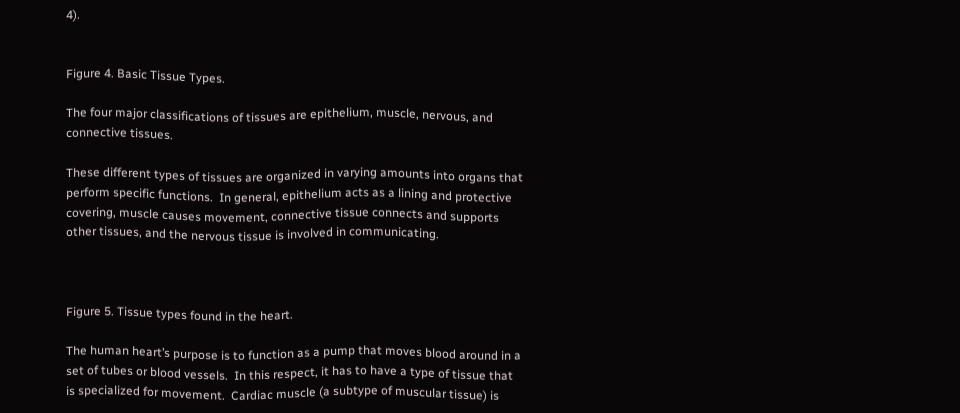4).


Figure 4. Basic Tissue Types.

The four major classifications of tissues are epithelium, muscle, nervous, and connective tissues.

These different types of tissues are organized in varying amounts into organs that perform specific functions.  In general, epithelium acts as a lining and protective covering, muscle causes movement, connective tissue connects and supports other tissues, and the nervous tissue is involved in communicating.



Figure 5. Tissue types found in the heart.

The human heart’s purpose is to function as a pump that moves blood around in a set of tubes or blood vessels.  In this respect, it has to have a type of tissue that is specialized for movement.  Cardiac muscle (a subtype of muscular tissue) is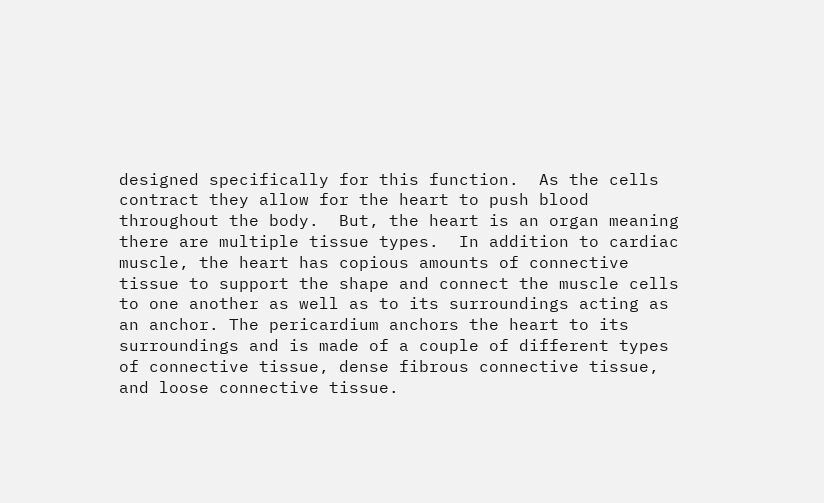designed specifically for this function.  As the cells contract they allow for the heart to push blood throughout the body.  But, the heart is an organ meaning there are multiple tissue types.  In addition to cardiac muscle, the heart has copious amounts of connective tissue to support the shape and connect the muscle cells to one another as well as to its surroundings acting as an anchor. The pericardium anchors the heart to its surroundings and is made of a couple of different types of connective tissue, dense fibrous connective tissue, and loose connective tissue.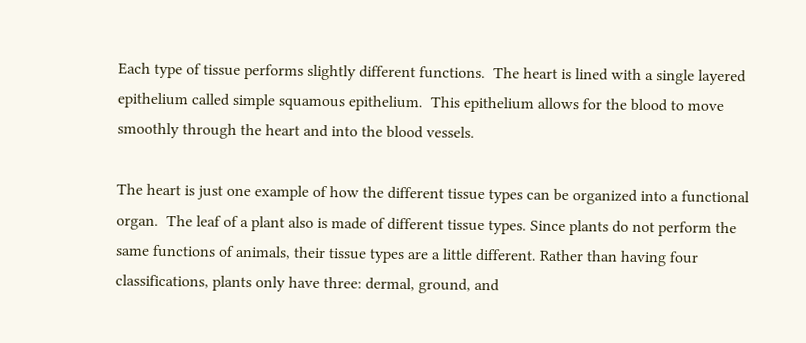Each type of tissue performs slightly different functions.  The heart is lined with a single layered epithelium called simple squamous epithelium.  This epithelium allows for the blood to move smoothly through the heart and into the blood vessels.

The heart is just one example of how the different tissue types can be organized into a functional organ.  The leaf of a plant also is made of different tissue types. Since plants do not perform the same functions of animals, their tissue types are a little different. Rather than having four classifications, plants only have three: dermal, ground, and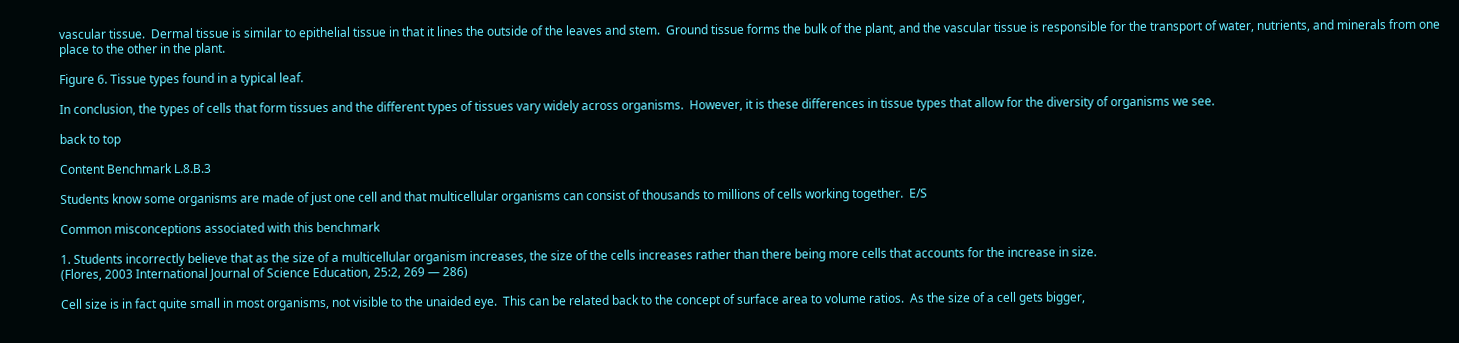vascular tissue.  Dermal tissue is similar to epithelial tissue in that it lines the outside of the leaves and stem.  Ground tissue forms the bulk of the plant, and the vascular tissue is responsible for the transport of water, nutrients, and minerals from one place to the other in the plant.

Figure 6. Tissue types found in a typical leaf.

In conclusion, the types of cells that form tissues and the different types of tissues vary widely across organisms.  However, it is these differences in tissue types that allow for the diversity of organisms we see.

back to top

Content Benchmark L.8.B.3

Students know some organisms are made of just one cell and that multicellular organisms can consist of thousands to millions of cells working together.  E/S

Common misconceptions associated with this benchmark

1. Students incorrectly believe that as the size of a multicellular organism increases, the size of the cells increases rather than there being more cells that accounts for the increase in size.
(Flores, 2003 International Journal of Science Education, 25:2, 269 — 286)

Cell size is in fact quite small in most organisms, not visible to the unaided eye.  This can be related back to the concept of surface area to volume ratios.  As the size of a cell gets bigger,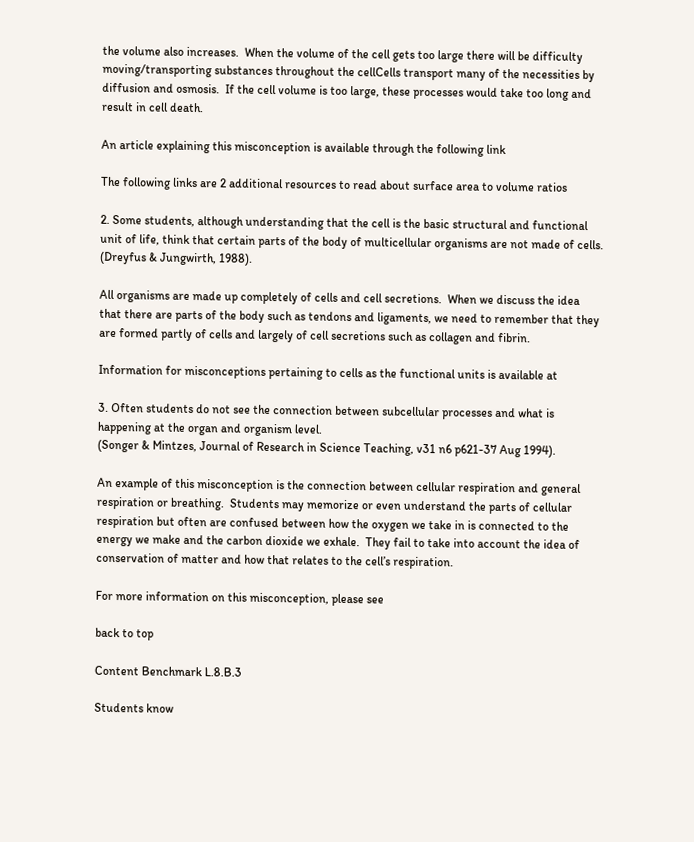the volume also increases.  When the volume of the cell gets too large there will be difficulty moving/transporting substances throughout the cellCells transport many of the necessities by diffusion and osmosis.  If the cell volume is too large, these processes would take too long and result in cell death.

An article explaining this misconception is available through the following link

The following links are 2 additional resources to read about surface area to volume ratios

2. Some students, although understanding that the cell is the basic structural and functional unit of life, think that certain parts of the body of multicellular organisms are not made of cells.
(Dreyfus & Jungwirth, 1988).

All organisms are made up completely of cells and cell secretions.  When we discuss the idea that there are parts of the body such as tendons and ligaments, we need to remember that they are formed partly of cells and largely of cell secretions such as collagen and fibrin.

Information for misconceptions pertaining to cells as the functional units is available at

3. Often students do not see the connection between subcellular processes and what is happening at the organ and organism level.
(Songer & Mintzes, Journal of Research in Science Teaching, v31 n6 p621-37 Aug 1994).

An example of this misconception is the connection between cellular respiration and general respiration or breathing.  Students may memorize or even understand the parts of cellular respiration but often are confused between how the oxygen we take in is connected to the energy we make and the carbon dioxide we exhale.  They fail to take into account the idea of conservation of matter and how that relates to the cell’s respiration.

For more information on this misconception, please see

back to top

Content Benchmark L.8.B.3

Students know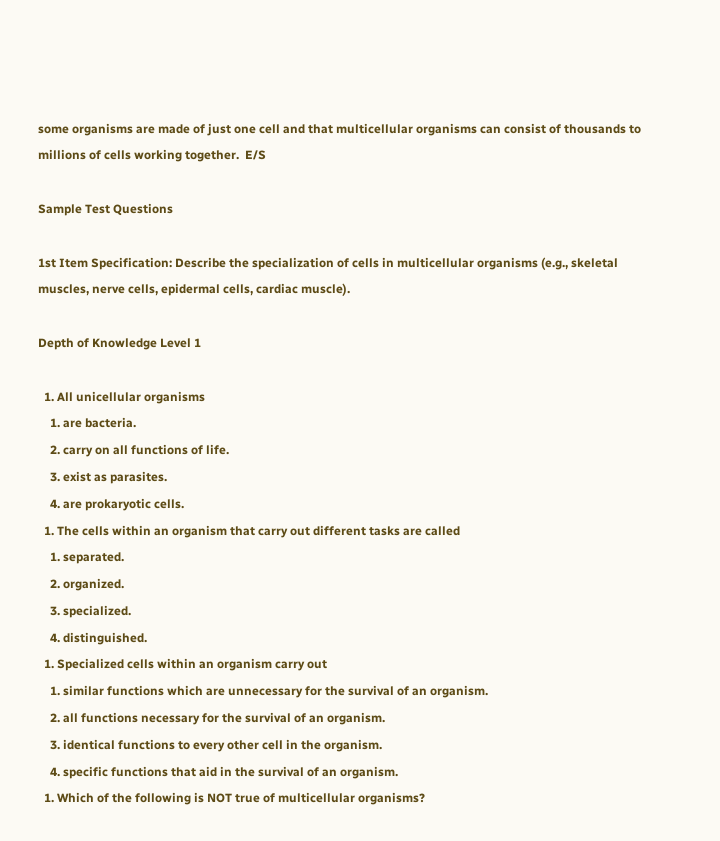some organisms are made of just one cell and that multicellular organisms can consist of thousands to millions of cells working together.  E/S

Sample Test Questions

1st Item Specification: Describe the specialization of cells in multicellular organisms (e.g., skeletal muscles, nerve cells, epidermal cells, cardiac muscle).

Depth of Knowledge Level 1

  1. All unicellular organisms
    1. are bacteria.
    2. carry on all functions of life.
    3. exist as parasites.
    4. are prokaryotic cells.
  1. The cells within an organism that carry out different tasks are called
    1. separated.
    2. organized.
    3. specialized.
    4. distinguished.
  1. Specialized cells within an organism carry out
    1. similar functions which are unnecessary for the survival of an organism.
    2. all functions necessary for the survival of an organism.
    3. identical functions to every other cell in the organism.
    4. specific functions that aid in the survival of an organism.
  1. Which of the following is NOT true of multicellular organisms?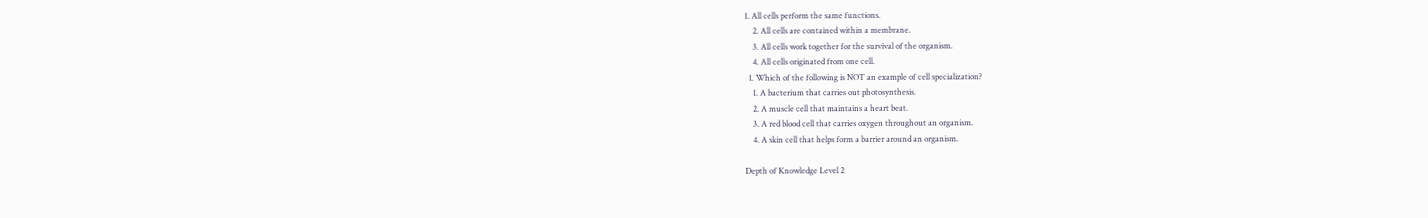1. All cells perform the same functions.
    2. All cells are contained within a membrane.
    3. All cells work together for the survival of the organism.
    4. All cells originated from one cell.
  1. Which of the following is NOT an example of cell specialization?
    1. A bacterium that carries out photosynthesis.
    2. A muscle cell that maintains a heart beat.
    3. A red blood cell that carries oxygen throughout an organism.
    4. A skin cell that helps form a barrier around an organism.

Depth of Knowledge Level 2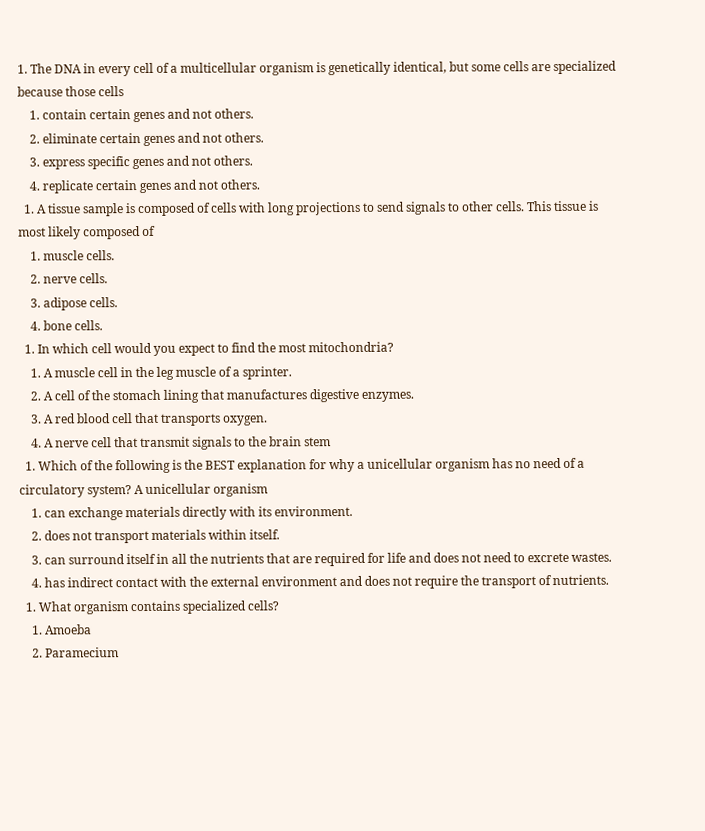1. The DNA in every cell of a multicellular organism is genetically identical, but some cells are specialized because those cells
    1. contain certain genes and not others.
    2. eliminate certain genes and not others.
    3. express specific genes and not others.
    4. replicate certain genes and not others.
  1. A tissue sample is composed of cells with long projections to send signals to other cells. This tissue is most likely composed of
    1. muscle cells.
    2. nerve cells.
    3. adipose cells.
    4. bone cells.
  1. In which cell would you expect to find the most mitochondria?
    1. A muscle cell in the leg muscle of a sprinter.
    2. A cell of the stomach lining that manufactures digestive enzymes.
    3. A red blood cell that transports oxygen.
    4. A nerve cell that transmit signals to the brain stem
  1. Which of the following is the BEST explanation for why a unicellular organism has no need of a circulatory system? A unicellular organism
    1. can exchange materials directly with its environment.
    2. does not transport materials within itself.
    3. can surround itself in all the nutrients that are required for life and does not need to excrete wastes.
    4. has indirect contact with the external environment and does not require the transport of nutrients.
  1. What organism contains specialized cells?
    1. Amoeba
    2. Paramecium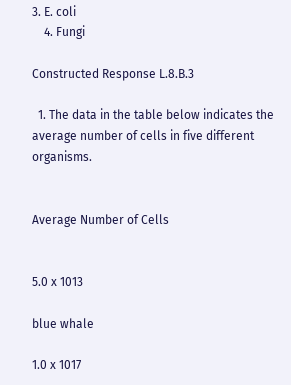3. E. coli
    4. Fungi

Constructed Response L.8.B.3

  1. The data in the table below indicates the average number of cells in five different organisms.


Average Number of Cells


5.0 x 1013

blue whale

1.0 x 1017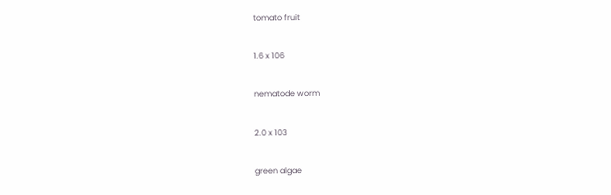tomato fruit

1.6 x 106

nematode worm

2.0 x 103

green algae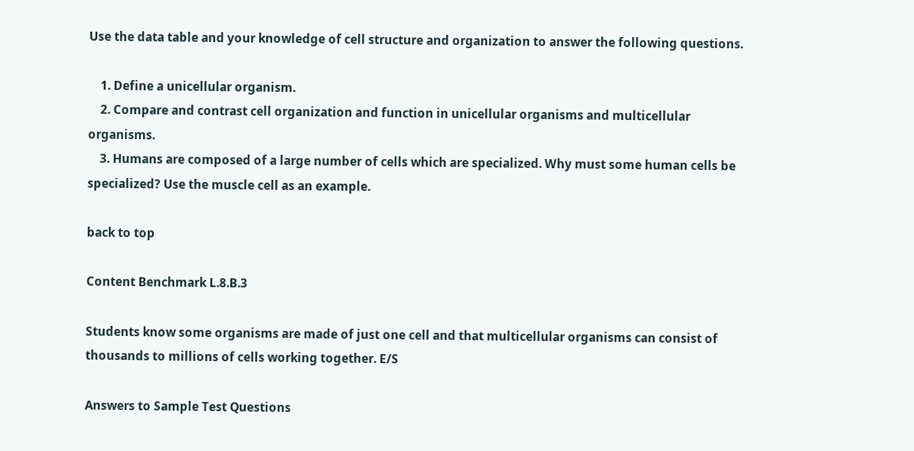Use the data table and your knowledge of cell structure and organization to answer the following questions.

    1. Define a unicellular organism.
    2. Compare and contrast cell organization and function in unicellular organisms and multicellular organisms.
    3. Humans are composed of a large number of cells which are specialized. Why must some human cells be specialized? Use the muscle cell as an example.

back to top

Content Benchmark L.8.B.3

Students know some organisms are made of just one cell and that multicellular organisms can consist of thousands to millions of cells working together. E/S

Answers to Sample Test Questions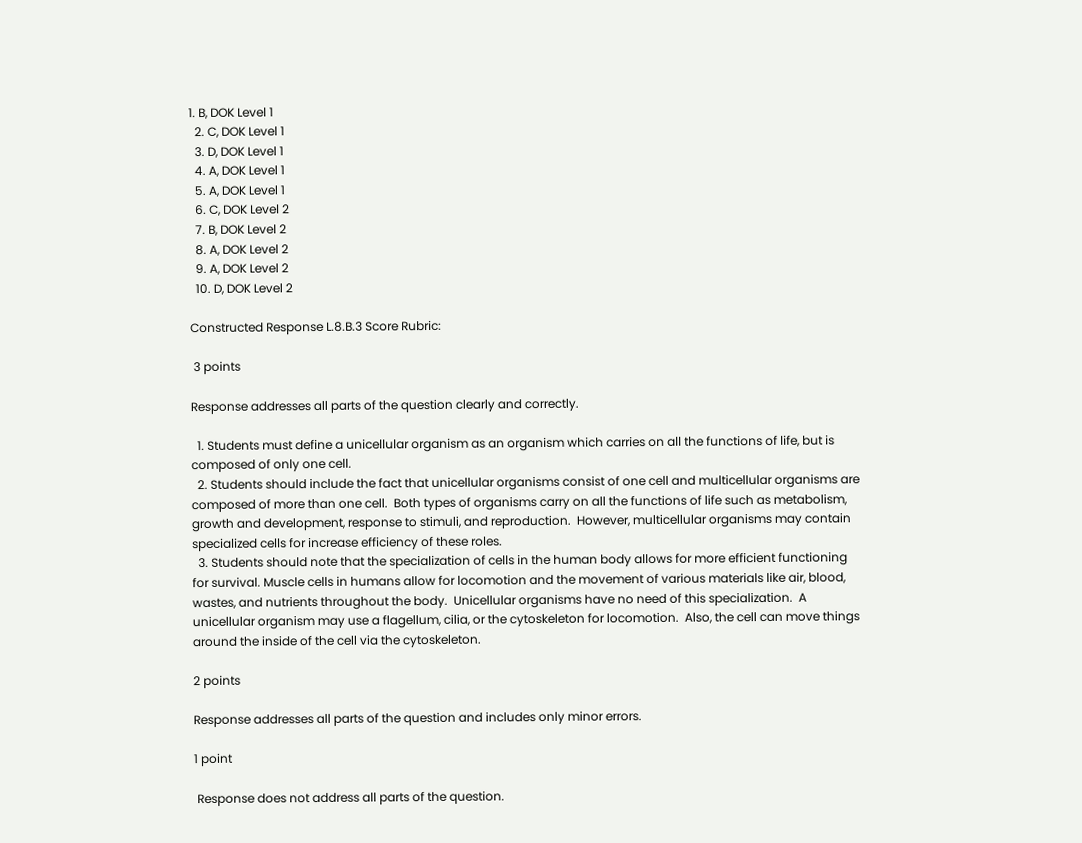1. B, DOK Level 1
  2. C, DOK Level 1
  3. D, DOK Level 1
  4. A, DOK Level 1
  5. A, DOK Level 1
  6. C, DOK Level 2
  7. B, DOK Level 2
  8. A, DOK Level 2
  9. A, DOK Level 2
  10. D, DOK Level 2

Constructed Response L.8.B.3 Score Rubric:

 3 points

Response addresses all parts of the question clearly and correctly.

  1. Students must define a unicellular organism as an organism which carries on all the functions of life, but is composed of only one cell.
  2. Students should include the fact that unicellular organisms consist of one cell and multicellular organisms are composed of more than one cell.  Both types of organisms carry on all the functions of life such as metabolism, growth and development, response to stimuli, and reproduction.  However, multicellular organisms may contain specialized cells for increase efficiency of these roles.
  3. Students should note that the specialization of cells in the human body allows for more efficient functioning for survival. Muscle cells in humans allow for locomotion and the movement of various materials like air, blood, wastes, and nutrients throughout the body.  Unicellular organisms have no need of this specialization.  A unicellular organism may use a flagellum, cilia, or the cytoskeleton for locomotion.  Also, the cell can move things around the inside of the cell via the cytoskeleton.

2 points

Response addresses all parts of the question and includes only minor errors.

1 point

 Response does not address all parts of the question.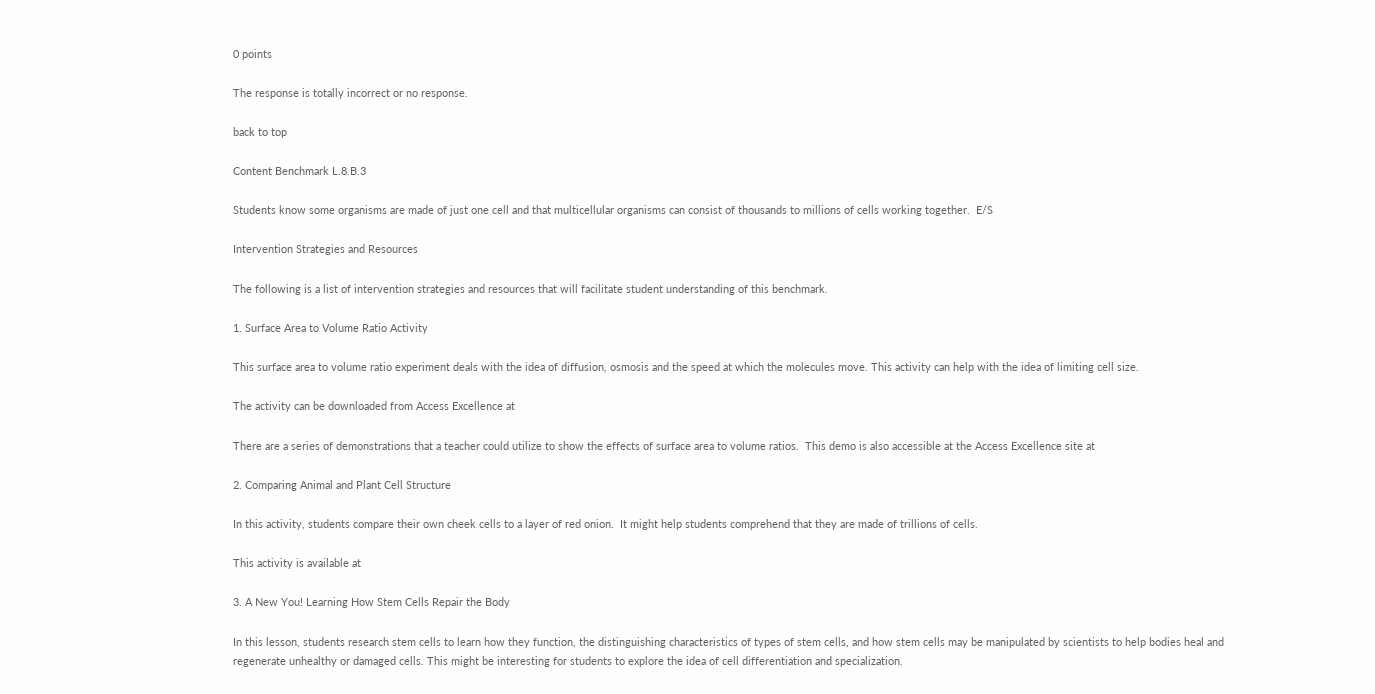0 points

The response is totally incorrect or no response.

back to top

Content Benchmark L.8.B.3

Students know some organisms are made of just one cell and that multicellular organisms can consist of thousands to millions of cells working together.  E/S

Intervention Strategies and Resources

The following is a list of intervention strategies and resources that will facilitate student understanding of this benchmark.

1. Surface Area to Volume Ratio Activity

This surface area to volume ratio experiment deals with the idea of diffusion, osmosis and the speed at which the molecules move. This activity can help with the idea of limiting cell size.

The activity can be downloaded from Access Excellence at

There are a series of demonstrations that a teacher could utilize to show the effects of surface area to volume ratios.  This demo is also accessible at the Access Excellence site at

2. Comparing Animal and Plant Cell Structure

In this activity, students compare their own cheek cells to a layer of red onion.  It might help students comprehend that they are made of trillions of cells.

This activity is available at

3. A New You! Learning How Stem Cells Repair the Body

In this lesson, students research stem cells to learn how they function, the distinguishing characteristics of types of stem cells, and how stem cells may be manipulated by scientists to help bodies heal and regenerate unhealthy or damaged cells. This might be interesting for students to explore the idea of cell differentiation and specialization.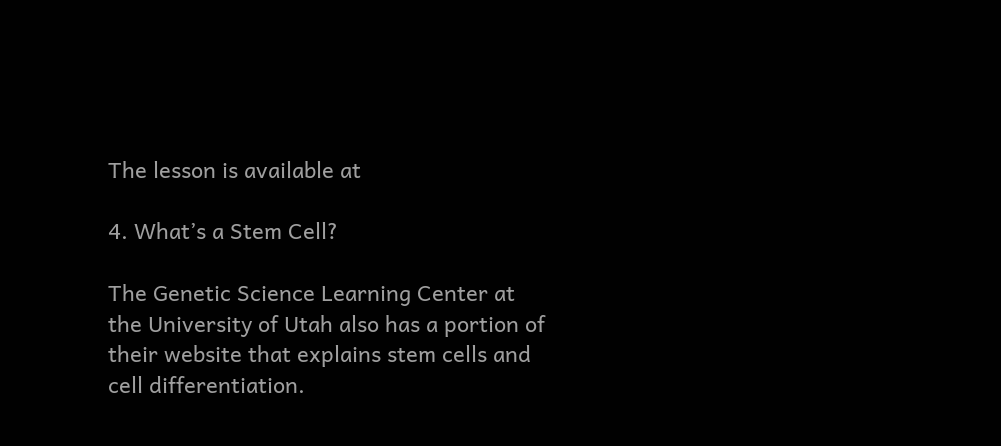The lesson is available at

4. What’s a Stem Cell?

The Genetic Science Learning Center at the University of Utah also has a portion of their website that explains stem cells and cell differentiation.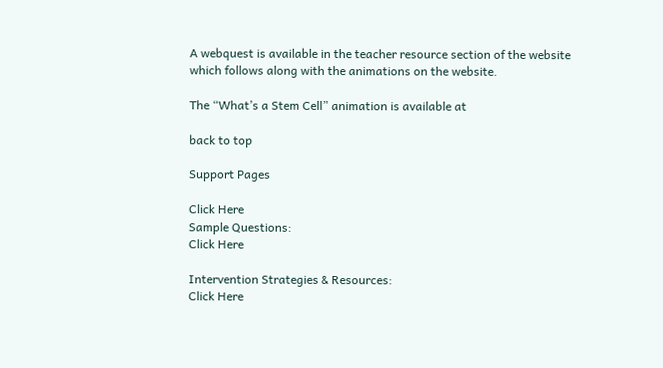A webquest is available in the teacher resource section of the website which follows along with the animations on the website.

The “What’s a Stem Cell” animation is available at

back to top

Support Pages

Click Here
Sample Questions:
Click Here

Intervention Strategies & Resources:
Click Here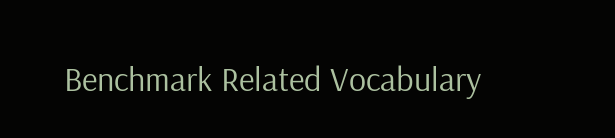Benchmark Related Vocabulary